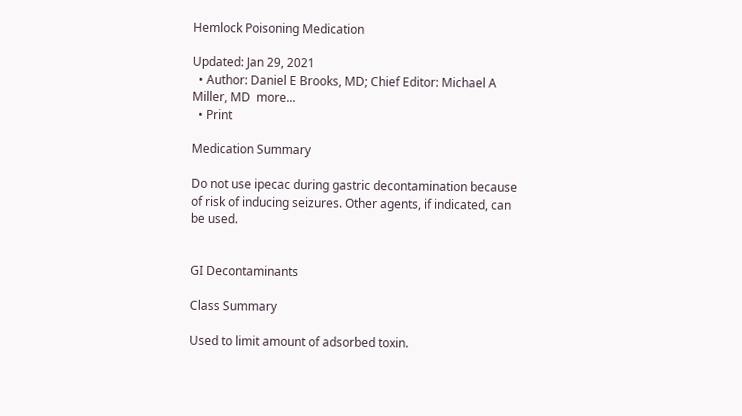Hemlock Poisoning Medication

Updated: Jan 29, 2021
  • Author: Daniel E Brooks, MD; Chief Editor: Michael A Miller, MD  more...
  • Print

Medication Summary

Do not use ipecac during gastric decontamination because of risk of inducing seizures. Other agents, if indicated, can be used.


GI Decontaminants

Class Summary

Used to limit amount of adsorbed toxin.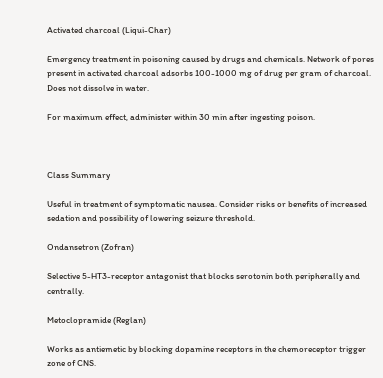Activated charcoal (Liqui-Char)

Emergency treatment in poisoning caused by drugs and chemicals. Network of pores present in activated charcoal adsorbs 100-1000 mg of drug per gram of charcoal. Does not dissolve in water.

For maximum effect, administer within 30 min after ingesting poison.



Class Summary

Useful in treatment of symptomatic nausea. Consider risks or benefits of increased sedation and possibility of lowering seizure threshold.

Ondansetron (Zofran)

Selective 5-HT3-receptor antagonist that blocks serotonin both peripherally and centrally.

Metoclopramide (Reglan)

Works as antiemetic by blocking dopamine receptors in the chemoreceptor trigger zone of CNS.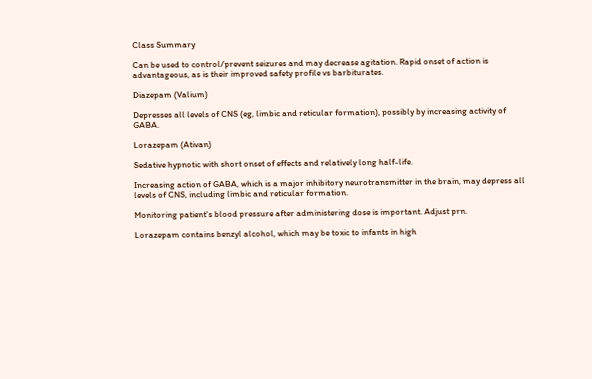Class Summary

Can be used to control/prevent seizures and may decrease agitation. Rapid onset of action is advantageous, as is their improved safety profile vs barbiturates.

Diazepam (Valium)

Depresses all levels of CNS (eg, limbic and reticular formation), possibly by increasing activity of GABA.

Lorazepam (Ativan)

Sedative hypnotic with short onset of effects and relatively long half-life.

Increasing action of GABA, which is a major inhibitory neurotransmitter in the brain, may depress all levels of CNS, including limbic and reticular formation.

Monitoring patient's blood pressure after administering dose is important. Adjust prn.

Lorazepam contains benzyl alcohol, which may be toxic to infants in high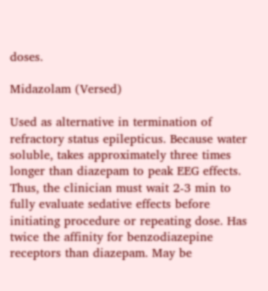doses.

Midazolam (Versed)

Used as alternative in termination of refractory status epilepticus. Because water soluble, takes approximately three times longer than diazepam to peak EEG effects. Thus, the clinician must wait 2-3 min to fully evaluate sedative effects before initiating procedure or repeating dose. Has twice the affinity for benzodiazepine receptors than diazepam. May be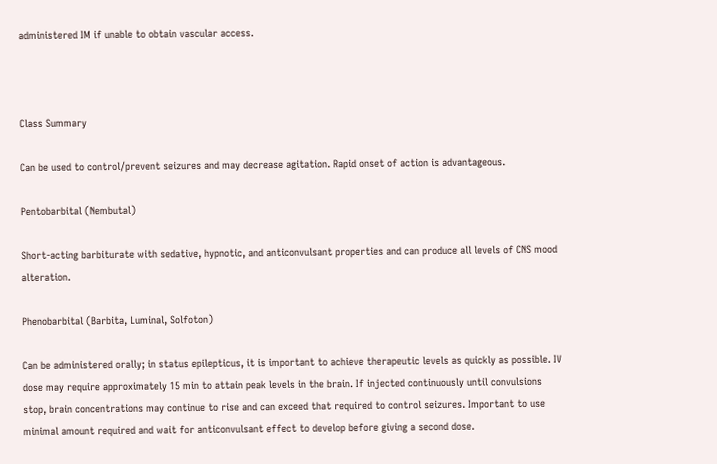administered IM if unable to obtain vascular access.



Class Summary

Can be used to control/prevent seizures and may decrease agitation. Rapid onset of action is advantageous.

Pentobarbital (Nembutal)

Short-acting barbiturate with sedative, hypnotic, and anticonvulsant properties and can produce all levels of CNS mood alteration.

Phenobarbital (Barbita, Luminal, Solfoton)

Can be administered orally; in status epilepticus, it is important to achieve therapeutic levels as quickly as possible. IV dose may require approximately 15 min to attain peak levels in the brain. If injected continuously until convulsions stop, brain concentrations may continue to rise and can exceed that required to control seizures. Important to use minimal amount required and wait for anticonvulsant effect to develop before giving a second dose.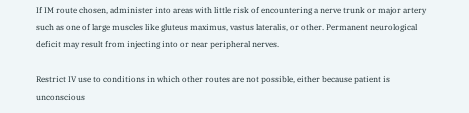If IM route chosen, administer into areas with little risk of encountering a nerve trunk or major artery such as one of large muscles like gluteus maximus, vastus lateralis, or other. Permanent neurological deficit may result from injecting into or near peripheral nerves.

Restrict IV use to conditions in which other routes are not possible, either because patient is unconscious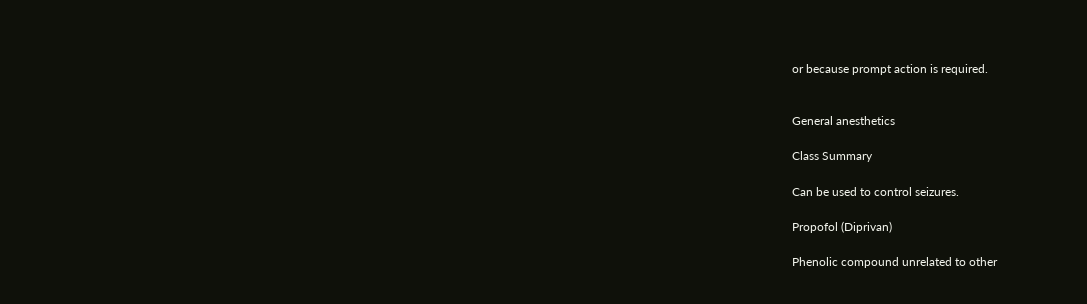or because prompt action is required.


General anesthetics

Class Summary

Can be used to control seizures.

Propofol (Diprivan)

Phenolic compound unrelated to other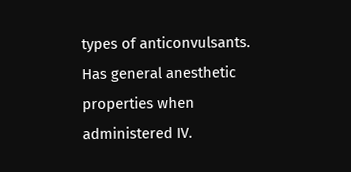types of anticonvulsants. Has general anesthetic properties when administered IV.